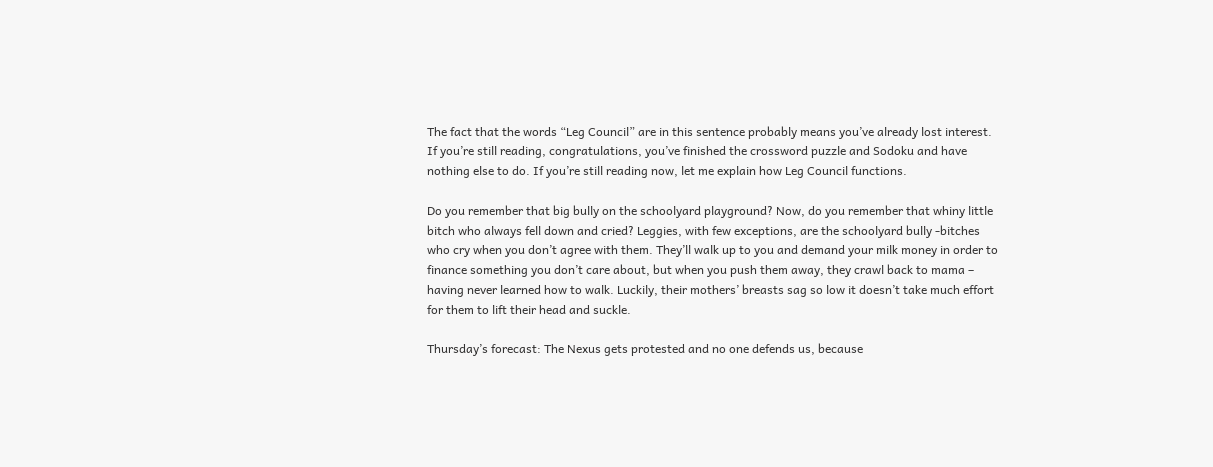The fact that the words “Leg Council” are in this sentence probably means you’ve already lost interest. If you’re still reading, congratulations, you’ve finished the crossword puzzle and Sodoku and have nothing else to do. If you’re still reading now, let me explain how Leg Council functions.

Do you remember that big bully on the schoolyard playground? Now, do you remember that whiny little bitch who always fell down and cried? Leggies, with few exceptions, are the schoolyard bully -bitches who cry when you don’t agree with them. They’ll walk up to you and demand your milk money in order to finance something you don’t care about, but when you push them away, they crawl back to mama – having never learned how to walk. Luckily, their mothers’ breasts sag so low it doesn’t take much effort for them to lift their head and suckle.

Thursday’s forecast: The Nexus gets protested and no one defends us, because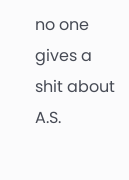no one gives a shit about A.S.